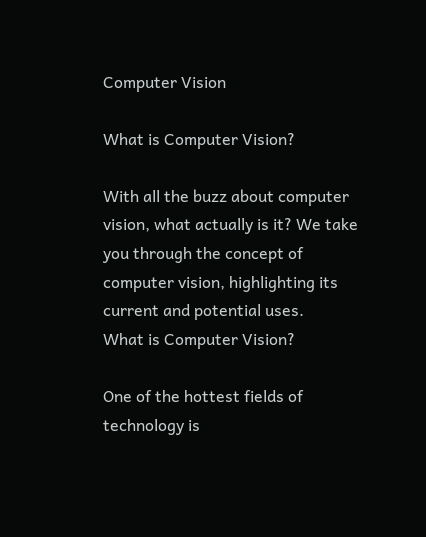Computer Vision

What is Computer Vision?

With all the buzz about computer vision, what actually is it? We take you through the concept of computer vision, highlighting its current and potential uses.
What is Computer Vision?

One of the hottest fields of technology is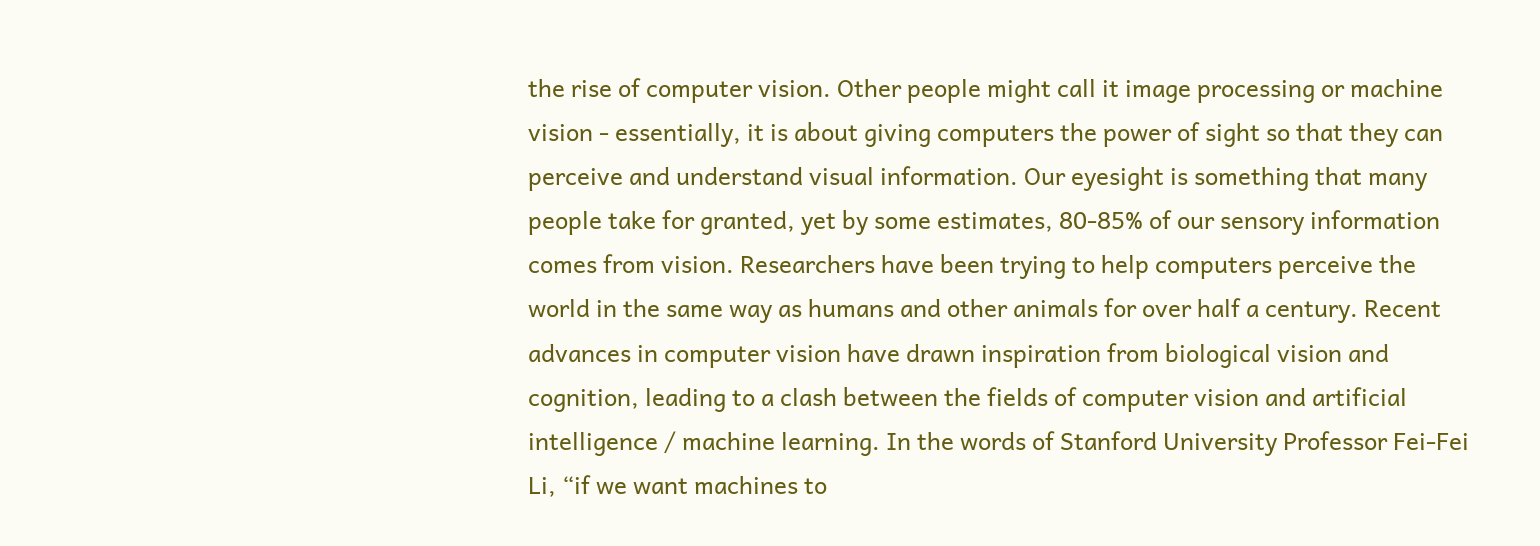the rise of computer vision. Other people might call it image processing or machine vision - essentially, it is about giving computers the power of sight so that they can perceive and understand visual information. Our eyesight is something that many people take for granted, yet by some estimates, 80-85% of our sensory information comes from vision. Researchers have been trying to help computers perceive the world in the same way as humans and other animals for over half a century. Recent advances in computer vision have drawn inspiration from biological vision and cognition, leading to a clash between the fields of computer vision and artificial intelligence / machine learning. In the words of Stanford University Professor Fei-Fei Li, “if we want machines to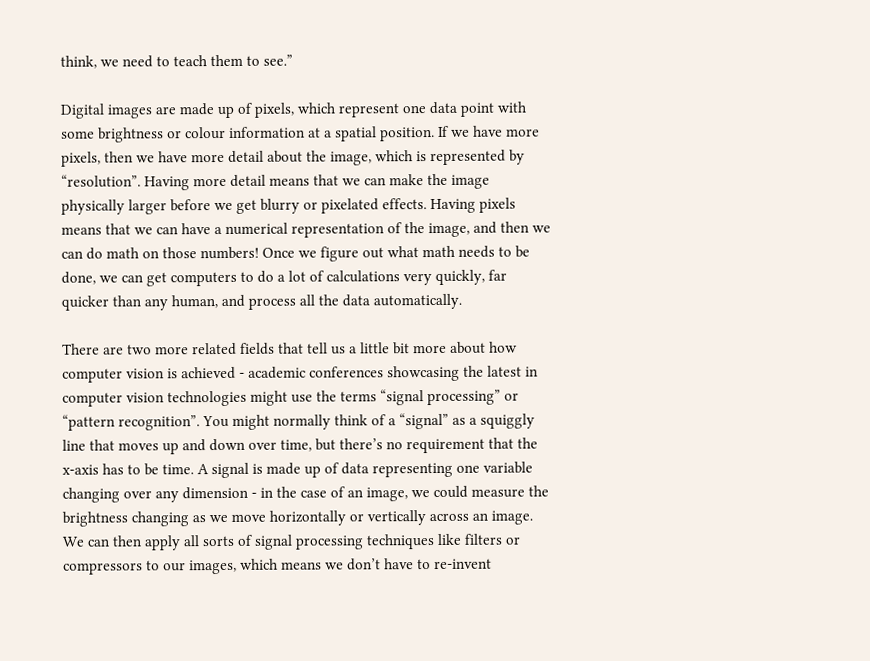think, we need to teach them to see.”

Digital images are made up of pixels, which represent one data point with some brightness or colour information at a spatial position. If we have more pixels, then we have more detail about the image, which is represented by “resolution”. Having more detail means that we can make the image physically larger before we get blurry or pixelated effects. Having pixels means that we can have a numerical representation of the image, and then we can do math on those numbers! Once we figure out what math needs to be done, we can get computers to do a lot of calculations very quickly, far quicker than any human, and process all the data automatically.

There are two more related fields that tell us a little bit more about how computer vision is achieved - academic conferences showcasing the latest in computer vision technologies might use the terms “signal processing” or “pattern recognition”. You might normally think of a “signal” as a squiggly line that moves up and down over time, but there’s no requirement that the x-axis has to be time. A signal is made up of data representing one variable changing over any dimension - in the case of an image, we could measure the brightness changing as we move horizontally or vertically across an image. We can then apply all sorts of signal processing techniques like filters or compressors to our images, which means we don’t have to re-invent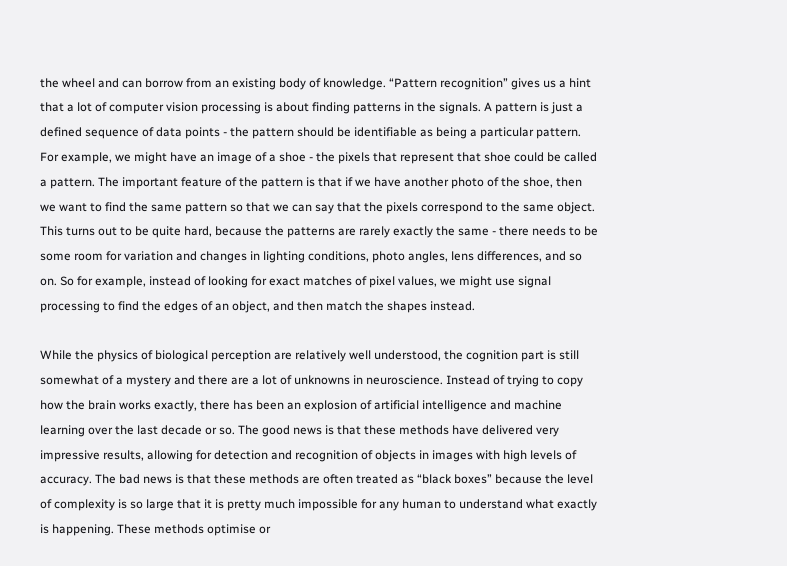the wheel and can borrow from an existing body of knowledge. “Pattern recognition” gives us a hint that a lot of computer vision processing is about finding patterns in the signals. A pattern is just a defined sequence of data points - the pattern should be identifiable as being a particular pattern. For example, we might have an image of a shoe - the pixels that represent that shoe could be called a pattern. The important feature of the pattern is that if we have another photo of the shoe, then we want to find the same pattern so that we can say that the pixels correspond to the same object. This turns out to be quite hard, because the patterns are rarely exactly the same - there needs to be some room for variation and changes in lighting conditions, photo angles, lens differences, and so on. So for example, instead of looking for exact matches of pixel values, we might use signal processing to find the edges of an object, and then match the shapes instead.

While the physics of biological perception are relatively well understood, the cognition part is still somewhat of a mystery and there are a lot of unknowns in neuroscience. Instead of trying to copy how the brain works exactly, there has been an explosion of artificial intelligence and machine learning over the last decade or so. The good news is that these methods have delivered very impressive results, allowing for detection and recognition of objects in images with high levels of accuracy. The bad news is that these methods are often treated as “black boxes” because the level of complexity is so large that it is pretty much impossible for any human to understand what exactly is happening. These methods optimise or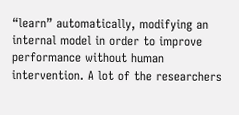“learn” automatically, modifying an internal model in order to improve performance without human intervention. A lot of the researchers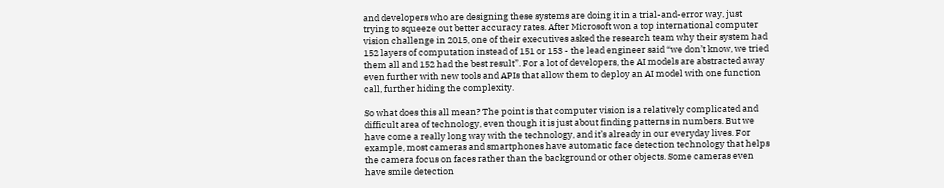and developers who are designing these systems are doing it in a trial-and-error way, just trying to squeeze out better accuracy rates. After Microsoft won a top international computer vision challenge in 2015, one of their executives asked the research team why their system had 152 layers of computation instead of 151 or 153 - the lead engineer said “we don’t know, we tried them all and 152 had the best result”. For a lot of developers, the AI models are abstracted away even further with new tools and APIs that allow them to deploy an AI model with one function call, further hiding the complexity.

So what does this all mean? The point is that computer vision is a relatively complicated and difficult area of technology, even though it is just about finding patterns in numbers. But we have come a really long way with the technology, and it’s already in our everyday lives. For example, most cameras and smartphones have automatic face detection technology that helps the camera focus on faces rather than the background or other objects. Some cameras even have smile detection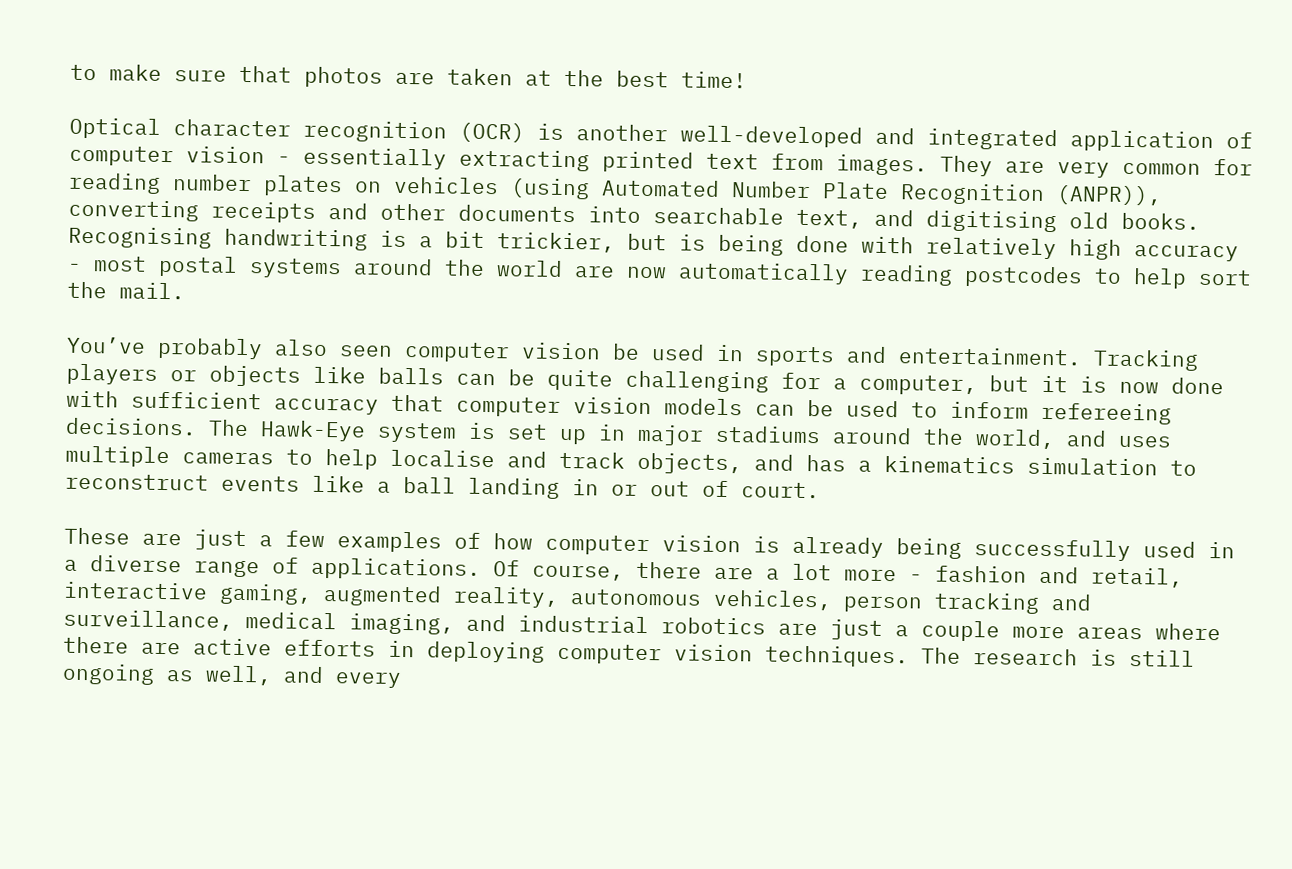to make sure that photos are taken at the best time!

Optical character recognition (OCR) is another well-developed and integrated application of computer vision - essentially extracting printed text from images. They are very common for reading number plates on vehicles (using Automated Number Plate Recognition (ANPR)), converting receipts and other documents into searchable text, and digitising old books. Recognising handwriting is a bit trickier, but is being done with relatively high accuracy - most postal systems around the world are now automatically reading postcodes to help sort the mail.

You’ve probably also seen computer vision be used in sports and entertainment. Tracking players or objects like balls can be quite challenging for a computer, but it is now done with sufficient accuracy that computer vision models can be used to inform refereeing decisions. The Hawk-Eye system is set up in major stadiums around the world, and uses multiple cameras to help localise and track objects, and has a kinematics simulation to reconstruct events like a ball landing in or out of court.

These are just a few examples of how computer vision is already being successfully used in a diverse range of applications. Of course, there are a lot more - fashion and retail, interactive gaming, augmented reality, autonomous vehicles, person tracking and surveillance, medical imaging, and industrial robotics are just a couple more areas where there are active efforts in deploying computer vision techniques. The research is still ongoing as well, and every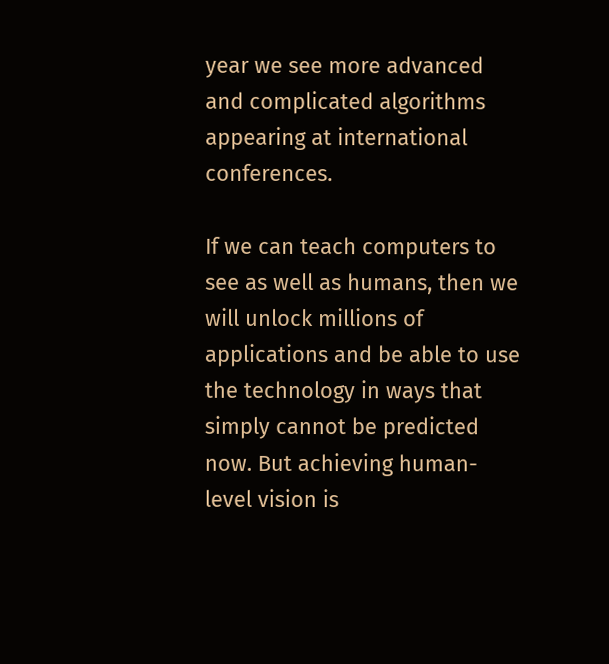year we see more advanced and complicated algorithms appearing at international conferences.

If we can teach computers to see as well as humans, then we will unlock millions of applications and be able to use the technology in ways that simply cannot be predicted now. But achieving human-level vision is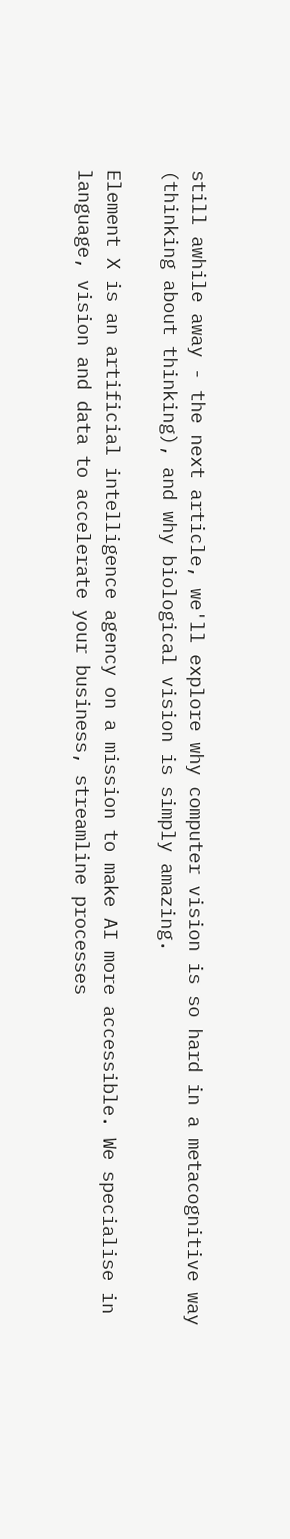still awhile away - the next article, we'll explore why computer vision is so hard in a metacognitive way (thinking about thinking), and why biological vision is simply amazing.

Element X is an artificial intelligence agency on a mission to make AI more accessible. We specialise in language, vision and data to accelerate your business, streamline processes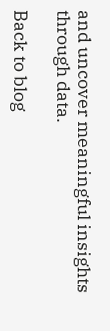and uncover meaningful insights through data.

Back to blog